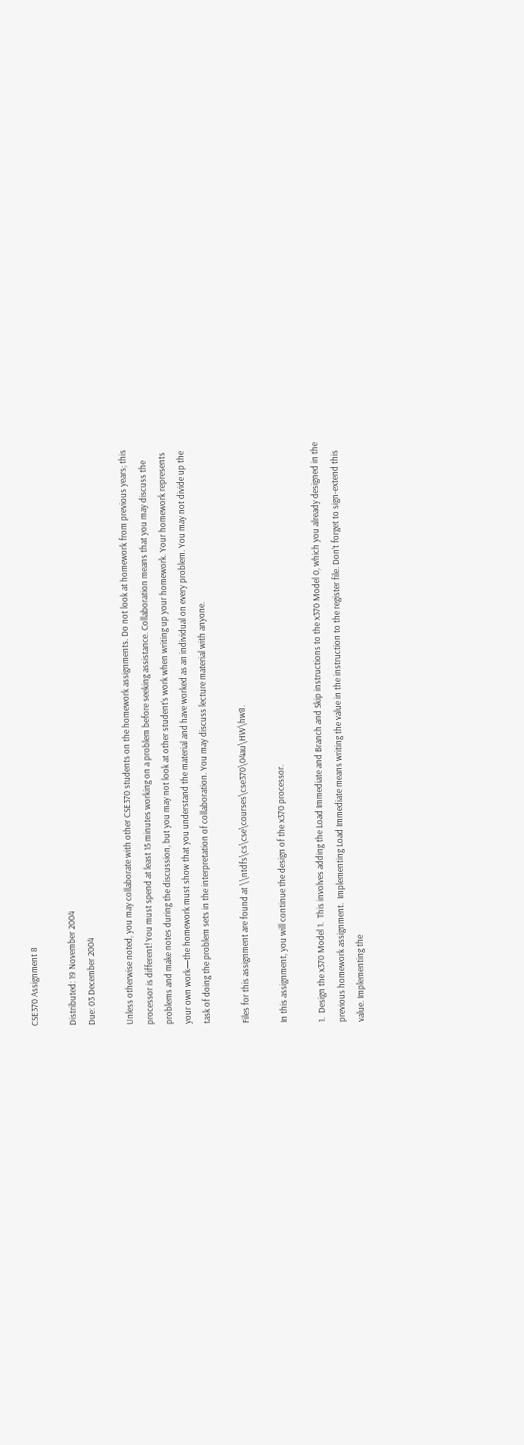CSE370 Assignment 8

Distributed: 19 November 2004
Due: 03 December 2004

Unless otherwise noted, you may collaborate with other CSE370 students on the homework assignments. Do not look at homework from previous years; this processor is different! You must spend at least 15 minutes working on a problem before seeking assistance. Collaboration means that you may discuss the problems and make notes during the discussion, but you may not look at other student’s work when writing up your homework. Your homework represents your own work—the homework must show that you understand the material and have worked as an individual on every problem. You may not divide up the task of doing the problem sets in the interpretation of collaboration. You may discuss lecture material with anyone.

Files for this assignment are found at \\ntdfs\cs\cse\courses\cse370\04au\HW\hw8.

In this assignment, you will continue the design of the x370 processor.

1.  Design the x370 Model 1.  This involves adding the Load Immediate and Branch and Skip instructions to the x370 Model 0, which you already designed in the previous homework assignment.  Implementing Load Immediate means writing the value in the instruction to the register file. Don’t forget to sign-extend this value. Implementing the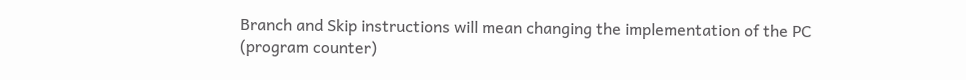Branch and Skip instructions will mean changing the implementation of the PC (program counter)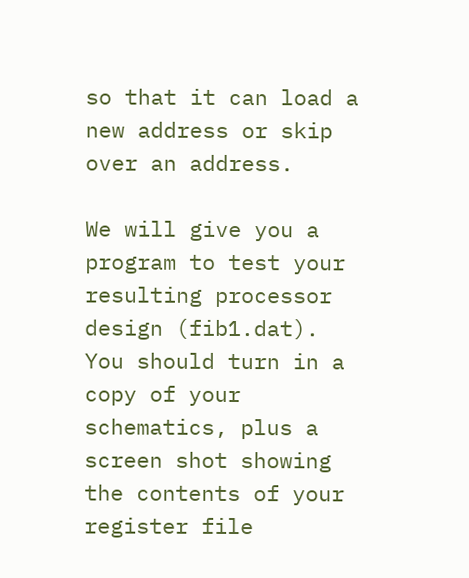so that it can load a new address or skip over an address.

We will give you a program to test your resulting processor design (fib1.dat).  You should turn in a copy of your schematics, plus a screen shot showing the contents of your register file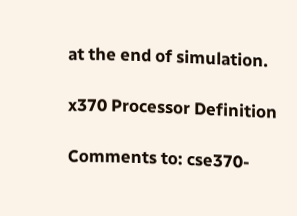at the end of simulation.

x370 Processor Definition

Comments to: cse370-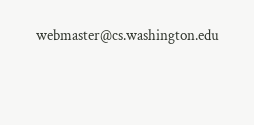webmaster@cs.washington.edu